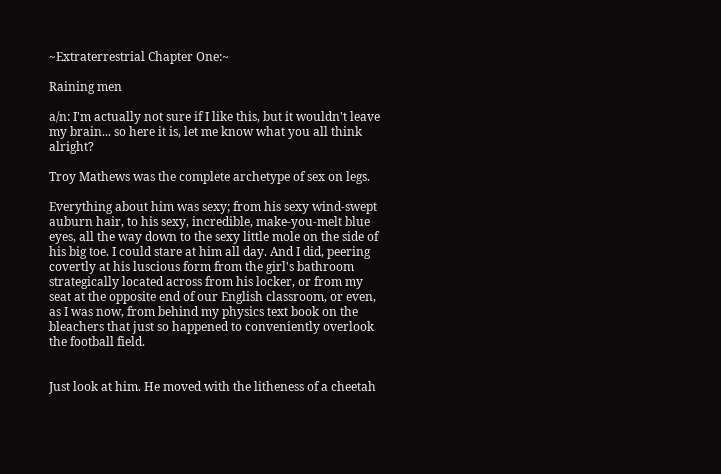~Extraterrestrial Chapter One:~

Raining men

a/n: I'm actually not sure if I like this, but it wouldn't leave my brain... so here it is, let me know what you all think alright?

Troy Mathews was the complete archetype of sex on legs.

Everything about him was sexy; from his sexy wind-swept auburn hair, to his sexy, incredible, make-you-melt blue eyes, all the way down to the sexy little mole on the side of his big toe. I could stare at him all day. And I did, peering covertly at his luscious form from the girl's bathroom strategically located across from his locker, or from my seat at the opposite end of our English classroom, or even, as I was now, from behind my physics text book on the bleachers that just so happened to conveniently overlook the football field.


Just look at him. He moved with the litheness of a cheetah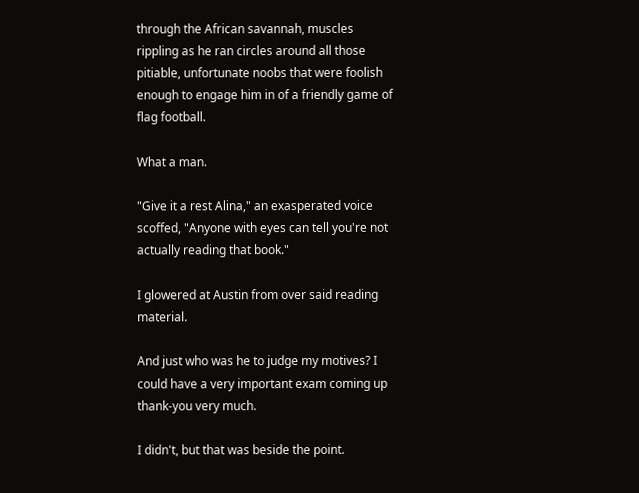through the African savannah, muscles rippling as he ran circles around all those pitiable, unfortunate noobs that were foolish enough to engage him in of a friendly game of flag football.

What a man.

"Give it a rest Alina," an exasperated voice scoffed, "Anyone with eyes can tell you're not actually reading that book."

I glowered at Austin from over said reading material.

And just who was he to judge my motives? I could have a very important exam coming up thank-you very much.

I didn't, but that was beside the point.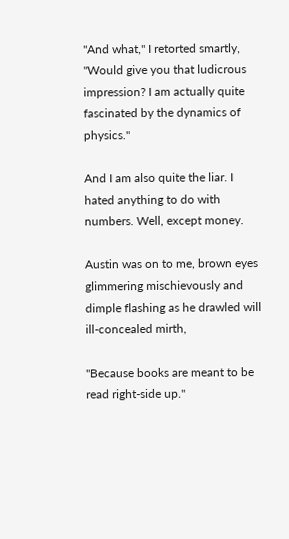"And what," I retorted smartly, "Would give you that ludicrous impression? I am actually quite fascinated by the dynamics of physics."

And I am also quite the liar. I hated anything to do with numbers. Well, except money.

Austin was on to me, brown eyes glimmering mischievously and dimple flashing as he drawled will ill-concealed mirth,

"Because books are meant to be read right-side up."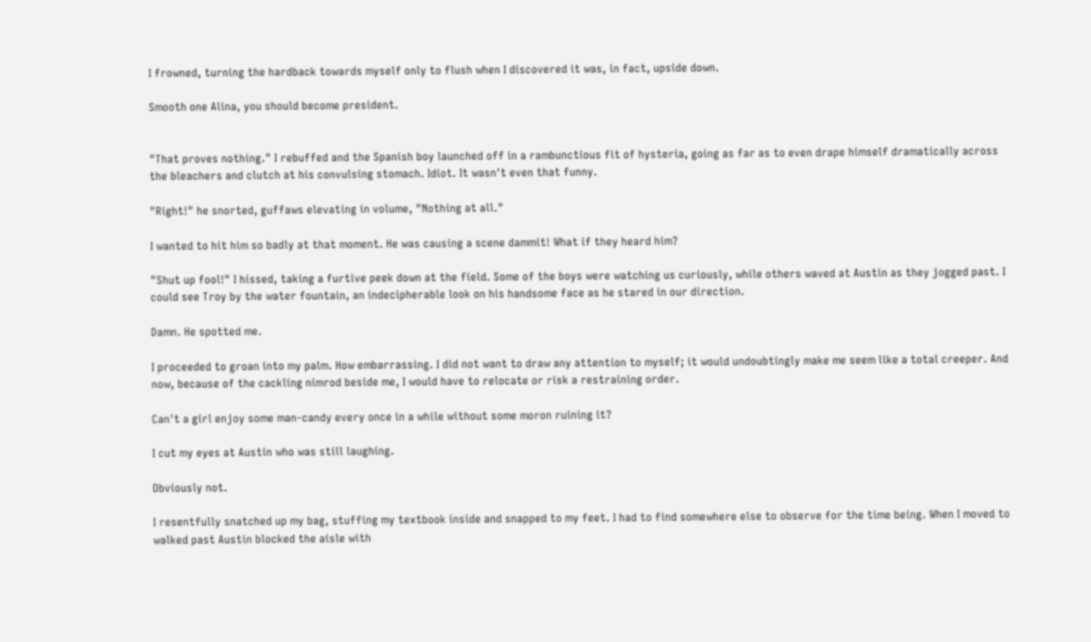I frowned, turning the hardback towards myself only to flush when I discovered it was, in fact, upside down.

Smooth one Alina, you should become president.


"That proves nothing." I rebuffed and the Spanish boy launched off in a rambunctious fit of hysteria, going as far as to even drape himself dramatically across the bleachers and clutch at his convulsing stomach. Idiot. It wasn't even that funny.

"Right!" he snorted, guffaws elevating in volume, "Nothing at all."

I wanted to hit him so badly at that moment. He was causing a scene dammit! What if they heard him?

"Shut up fool!" I hissed, taking a furtive peek down at the field. Some of the boys were watching us curiously, while others waved at Austin as they jogged past. I could see Troy by the water fountain, an indecipherable look on his handsome face as he stared in our direction.

Damn. He spotted me.

I proceeded to groan into my palm. How embarrassing. I did not want to draw any attention to myself; it would undoubtingly make me seem like a total creeper. And now, because of the cackling nimrod beside me, I would have to relocate or risk a restraining order.

Can't a girl enjoy some man-candy every once in a while without some moron ruining it?

I cut my eyes at Austin who was still laughing.

Obviously not.

I resentfully snatched up my bag, stuffing my textbook inside and snapped to my feet. I had to find somewhere else to observe for the time being. When I moved to walked past Austin blocked the aisle with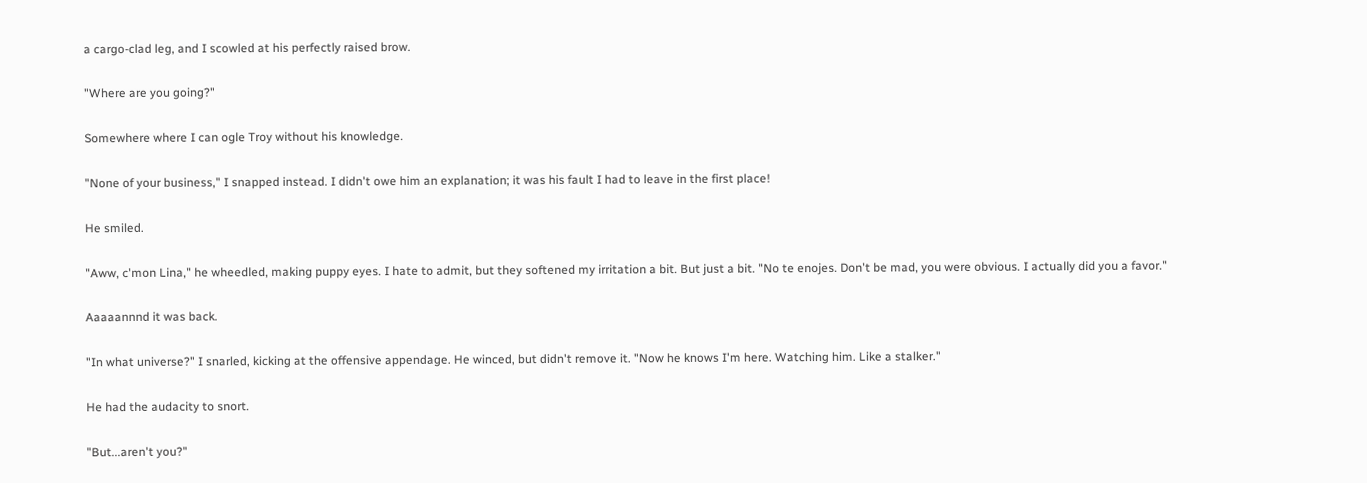a cargo-clad leg, and I scowled at his perfectly raised brow.

"Where are you going?"

Somewhere where I can ogle Troy without his knowledge.

"None of your business," I snapped instead. I didn't owe him an explanation; it was his fault I had to leave in the first place!

He smiled.

"Aww, c'mon Lina," he wheedled, making puppy eyes. I hate to admit, but they softened my irritation a bit. But just a bit. "No te enojes. Don't be mad, you were obvious. I actually did you a favor."

Aaaaannnd it was back.

"In what universe?" I snarled, kicking at the offensive appendage. He winced, but didn't remove it. "Now he knows I'm here. Watching him. Like a stalker."

He had the audacity to snort.

"But...aren't you?"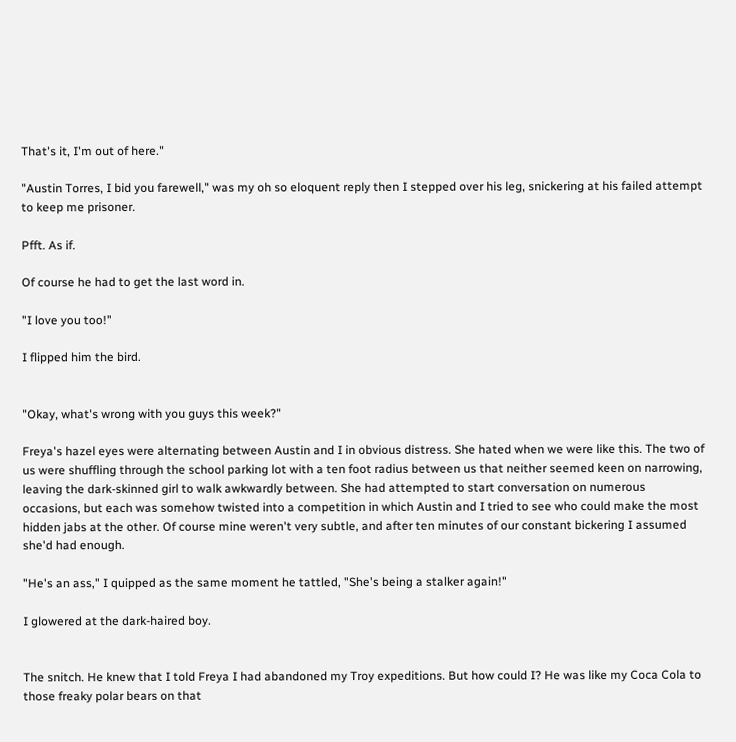That's it, I'm out of here."

"Austin Torres, I bid you farewell," was my oh so eloquent reply then I stepped over his leg, snickering at his failed attempt to keep me prisoner.

Pfft. As if.

Of course he had to get the last word in.

"I love you too!"

I flipped him the bird.


"Okay, what's wrong with you guys this week?"

Freya's hazel eyes were alternating between Austin and I in obvious distress. She hated when we were like this. The two of us were shuffling through the school parking lot with a ten foot radius between us that neither seemed keen on narrowing, leaving the dark-skinned girl to walk awkwardly between. She had attempted to start conversation on numerous occasions, but each was somehow twisted into a competition in which Austin and I tried to see who could make the most hidden jabs at the other. Of course mine weren't very subtle, and after ten minutes of our constant bickering I assumed she'd had enough.

"He's an ass," I quipped as the same moment he tattled, "She's being a stalker again!"

I glowered at the dark-haired boy.


The snitch. He knew that I told Freya I had abandoned my Troy expeditions. But how could I? He was like my Coca Cola to those freaky polar bears on that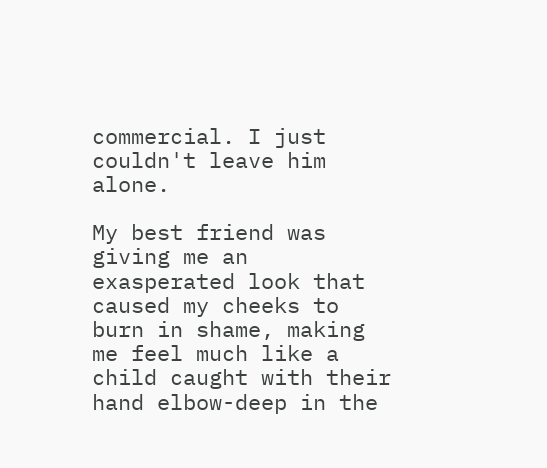commercial. I just couldn't leave him alone.

My best friend was giving me an exasperated look that caused my cheeks to burn in shame, making me feel much like a child caught with their hand elbow-deep in the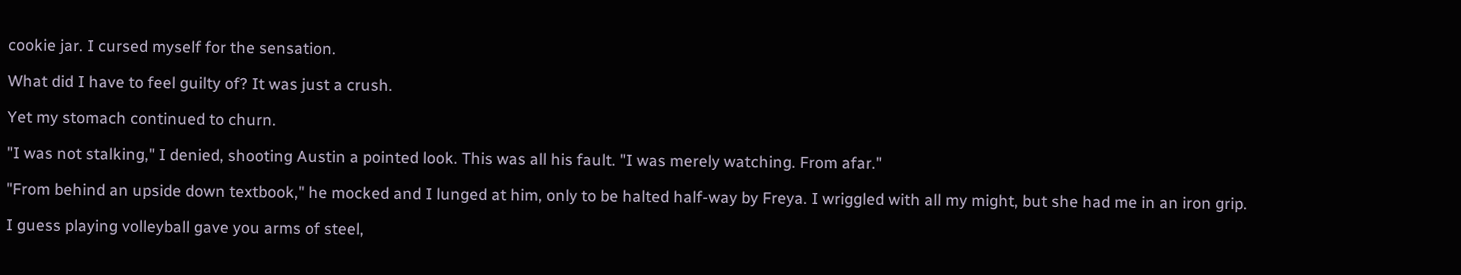cookie jar. I cursed myself for the sensation.

What did I have to feel guilty of? It was just a crush.

Yet my stomach continued to churn.

"I was not stalking," I denied, shooting Austin a pointed look. This was all his fault. "I was merely watching. From afar."

"From behind an upside down textbook," he mocked and I lunged at him, only to be halted half-way by Freya. I wriggled with all my might, but she had me in an iron grip.

I guess playing volleyball gave you arms of steel,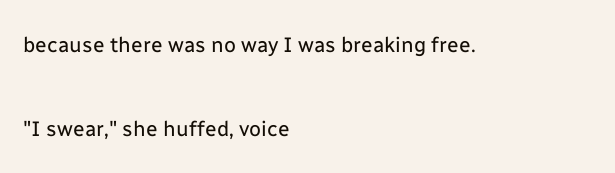because there was no way I was breaking free.

"I swear," she huffed, voice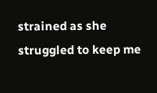strained as she struggled to keep me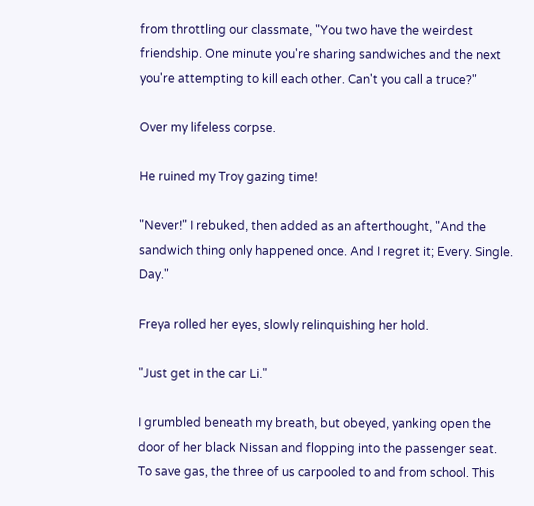from throttling our classmate, "You two have the weirdest friendship. One minute you're sharing sandwiches and the next you're attempting to kill each other. Can't you call a truce?"

Over my lifeless corpse.

He ruined my Troy gazing time!

"Never!" I rebuked, then added as an afterthought, "And the sandwich thing only happened once. And I regret it; Every. Single. Day."

Freya rolled her eyes, slowly relinquishing her hold.

"Just get in the car Li."

I grumbled beneath my breath, but obeyed, yanking open the door of her black Nissan and flopping into the passenger seat. To save gas, the three of us carpooled to and from school. This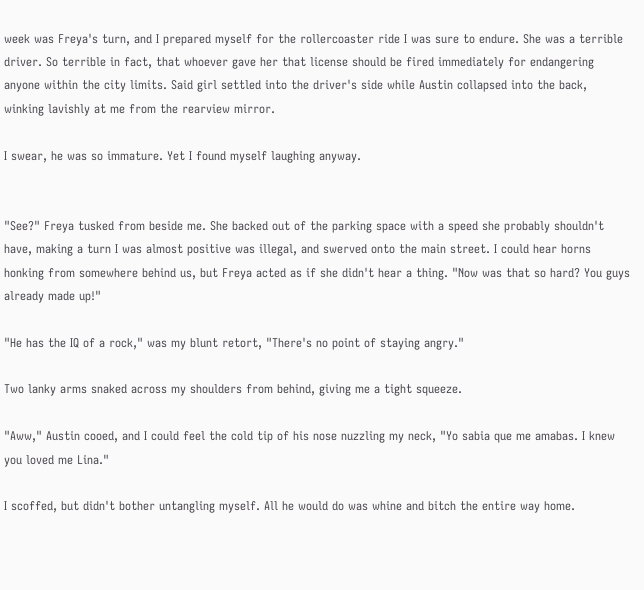week was Freya's turn, and I prepared myself for the rollercoaster ride I was sure to endure. She was a terrible driver. So terrible in fact, that whoever gave her that license should be fired immediately for endangering anyone within the city limits. Said girl settled into the driver's side while Austin collapsed into the back, winking lavishly at me from the rearview mirror.

I swear, he was so immature. Yet I found myself laughing anyway.


"See?" Freya tusked from beside me. She backed out of the parking space with a speed she probably shouldn't have, making a turn I was almost positive was illegal, and swerved onto the main street. I could hear horns honking from somewhere behind us, but Freya acted as if she didn't hear a thing. "Now was that so hard? You guys already made up!"

"He has the IQ of a rock," was my blunt retort, "There's no point of staying angry."

Two lanky arms snaked across my shoulders from behind, giving me a tight squeeze.

"Aww," Austin cooed, and I could feel the cold tip of his nose nuzzling my neck, "Yo sabia que me amabas. I knew you loved me Lina."

I scoffed, but didn't bother untangling myself. All he would do was whine and bitch the entire way home.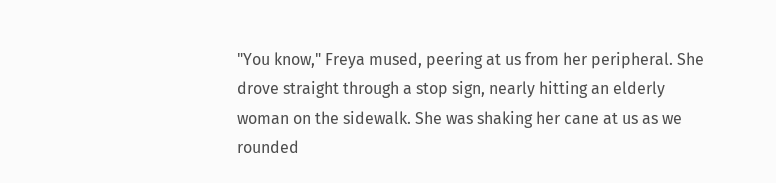"You know," Freya mused, peering at us from her peripheral. She drove straight through a stop sign, nearly hitting an elderly woman on the sidewalk. She was shaking her cane at us as we rounded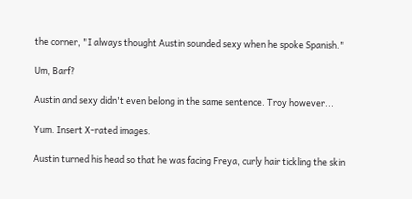the corner, "I always thought Austin sounded sexy when he spoke Spanish."

Um, Barf?

Austin and sexy didn't even belong in the same sentence. Troy however...

Yum. Insert X-rated images.

Austin turned his head so that he was facing Freya, curly hair tickling the skin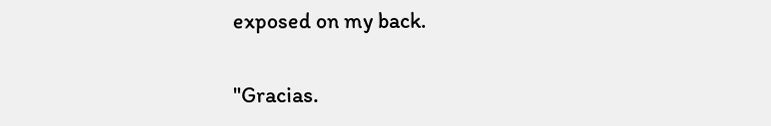exposed on my back.

"Gracias.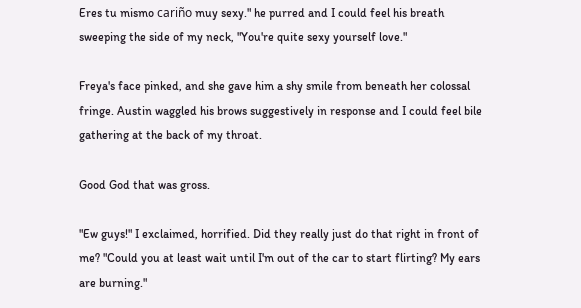Eres tu mismo cariño muy sexy." he purred and I could feel his breath sweeping the side of my neck, "You're quite sexy yourself love."

Freya's face pinked, and she gave him a shy smile from beneath her colossal fringe. Austin waggled his brows suggestively in response and I could feel bile gathering at the back of my throat.

Good God that was gross.

"Ew guys!" I exclaimed, horrified. Did they really just do that right in front of me? "Could you at least wait until I'm out of the car to start flirting? My ears are burning."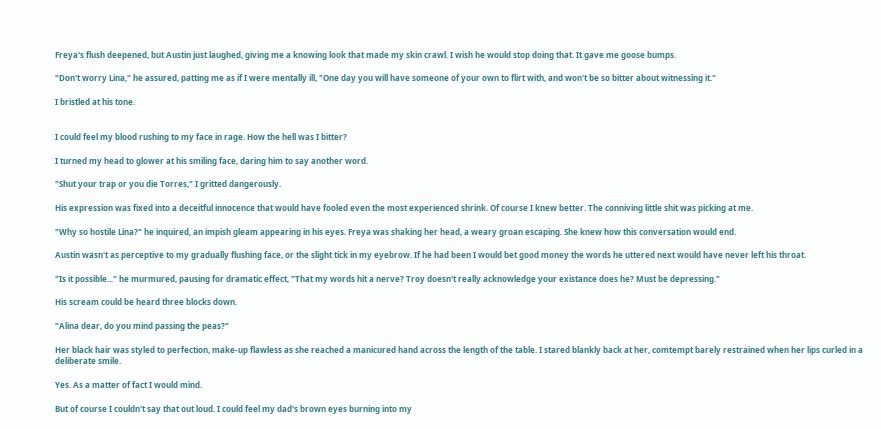Freya's flush deepened, but Austin just laughed, giving me a knowing look that made my skin crawl. I wish he would stop doing that. It gave me goose bumps.

"Don't worry Lina," he assured, patting me as if I were mentally ill, "One day you will have someone of your own to flirt with, and won't be so bitter about witnessing it."

I bristled at his tone.


I could feel my blood rushing to my face in rage. How the hell was I bitter?

I turned my head to glower at his smiling face, daring him to say another word.

"Shut your trap or you die Torres," I gritted dangerously.

His expression was fixed into a deceitful innocence that would have fooled even the most experienced shrink. Of course I knew better. The conniving little shit was picking at me.

"Why so hostile Lina?" he inquired, an impish gleam appearing in his eyes. Freya was shaking her head, a weary groan escaping. She knew how this conversation would end.

Austin wasn't as perceptive to my gradually flushing face, or the slight tick in my eyebrow. If he had been I would bet good money the words he uttered next would have never left his throat.

"Is it possible..." he murmured, pausing for dramatic effect, "That my words hit a nerve? Troy doesn't really acknowledge your existance does he? Must be depressing."

His scream could be heard three blocks down.

"Alina dear, do you mind passing the peas?"

Her black hair was styled to perfection, make-up flawless as she reached a manicured hand across the length of the table. I stared blankly back at her, comtempt barely restrained when her lips curled in a deliberate smile.

Yes. As a matter of fact I would mind.

But of course I couldn't say that out loud. I could feel my dad's brown eyes burning into my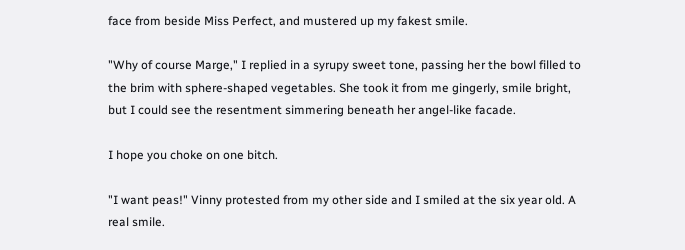face from beside Miss Perfect, and mustered up my fakest smile.

"Why of course Marge," I replied in a syrupy sweet tone, passing her the bowl filled to the brim with sphere-shaped vegetables. She took it from me gingerly, smile bright, but I could see the resentment simmering beneath her angel-like facade.

I hope you choke on one bitch.

"I want peas!" Vinny protested from my other side and I smiled at the six year old. A real smile.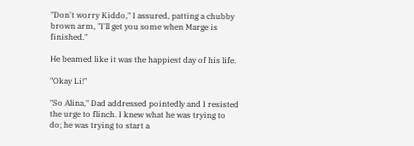"Don't worry Kiddo," I assured, patting a chubby brown arm, "I'll get you some when Marge is finished."

He beamed like it was the happiest day of his life.

"Okay Li!"

"So Alina," Dad addressed pointedly and I resisted the urge to flinch. I knew what he was trying to do; he was trying to start a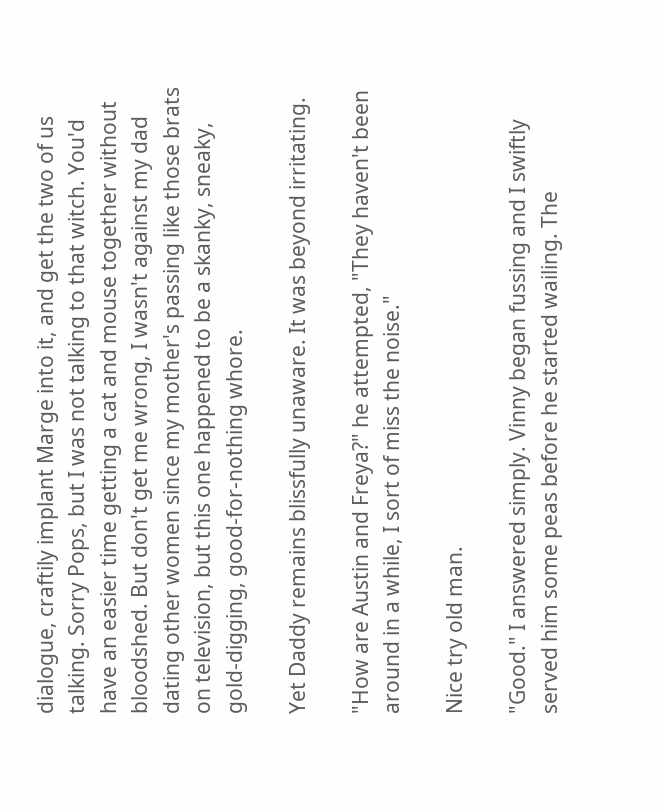dialogue, craftily implant Marge into it, and get the two of us talking. Sorry Pops, but I was not talking to that witch. You'd have an easier time getting a cat and mouse together without bloodshed. But don't get me wrong, I wasn't against my dad dating other women since my mother's passing like those brats on television, but this one happened to be a skanky, sneaky, gold-digging, good-for-nothing whore.

Yet Daddy remains blissfully unaware. It was beyond irritating.

"How are Austin and Freya?" he attempted, "They haven't been around in a while, I sort of miss the noise."

Nice try old man.

"Good." I answered simply. Vinny began fussing and I swiftly served him some peas before he started wailing. The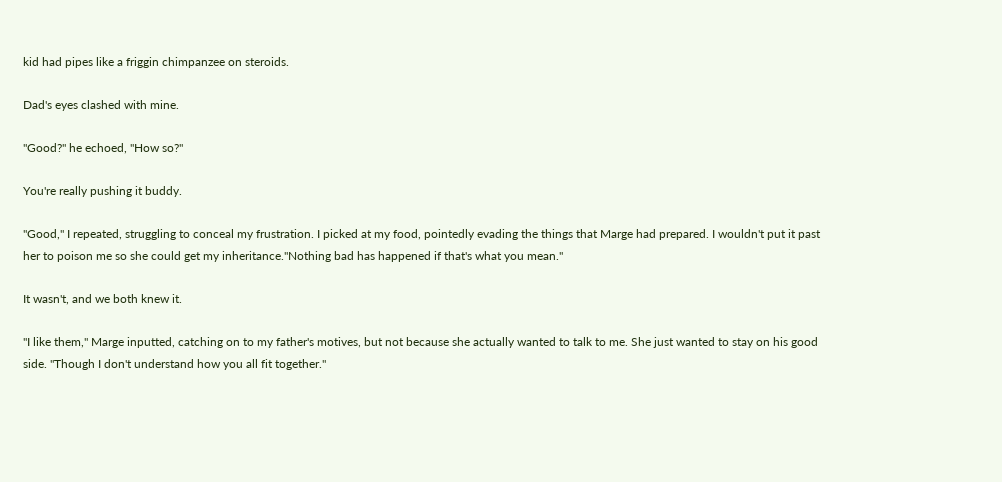kid had pipes like a friggin chimpanzee on steroids.

Dad's eyes clashed with mine.

"Good?" he echoed, "How so?"

You're really pushing it buddy.

"Good," I repeated, struggling to conceal my frustration. I picked at my food, pointedly evading the things that Marge had prepared. I wouldn't put it past her to poison me so she could get my inheritance."Nothing bad has happened if that's what you mean."

It wasn't, and we both knew it.

"I like them," Marge inputted, catching on to my father's motives, but not because she actually wanted to talk to me. She just wanted to stay on his good side. "Though I don't understand how you all fit together."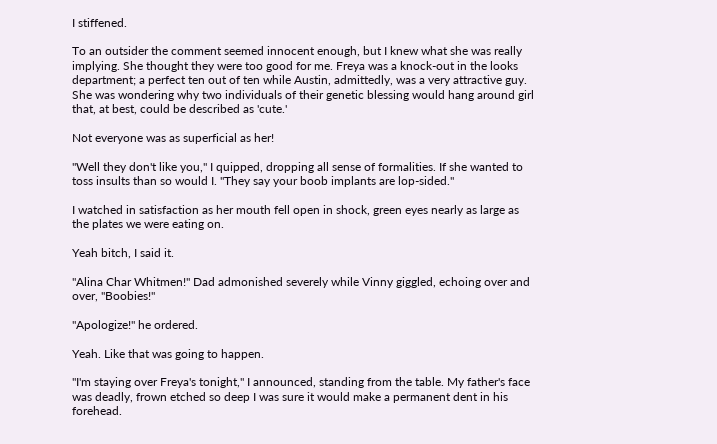I stiffened.

To an outsider the comment seemed innocent enough, but I knew what she was really implying. She thought they were too good for me. Freya was a knock-out in the looks department; a perfect ten out of ten while Austin, admittedly, was a very attractive guy. She was wondering why two individuals of their genetic blessing would hang around girl that, at best, could be described as 'cute.'

Not everyone was as superficial as her!

"Well they don't like you," I quipped, dropping all sense of formalities. If she wanted to toss insults than so would I. "They say your boob implants are lop-sided."

I watched in satisfaction as her mouth fell open in shock, green eyes nearly as large as the plates we were eating on.

Yeah bitch, I said it.

"Alina Char Whitmen!" Dad admonished severely while Vinny giggled, echoing over and over, "Boobies!"

"Apologize!" he ordered.

Yeah. Like that was going to happen.

"I'm staying over Freya's tonight," I announced, standing from the table. My father's face was deadly, frown etched so deep I was sure it would make a permanent dent in his forehead.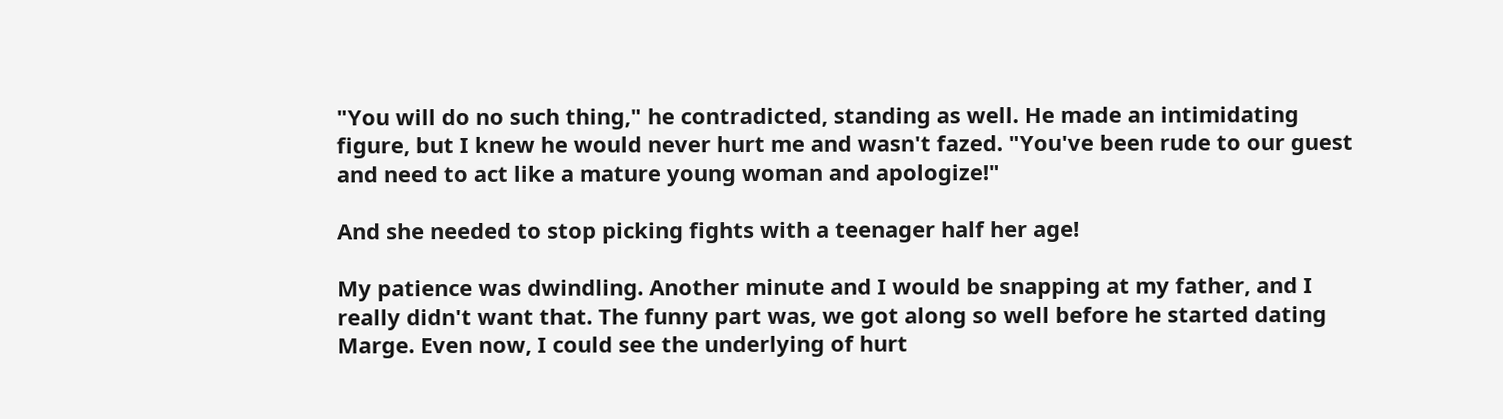"You will do no such thing," he contradicted, standing as well. He made an intimidating figure, but I knew he would never hurt me and wasn't fazed. "You've been rude to our guest and need to act like a mature young woman and apologize!"

And she needed to stop picking fights with a teenager half her age!

My patience was dwindling. Another minute and I would be snapping at my father, and I really didn't want that. The funny part was, we got along so well before he started dating Marge. Even now, I could see the underlying of hurt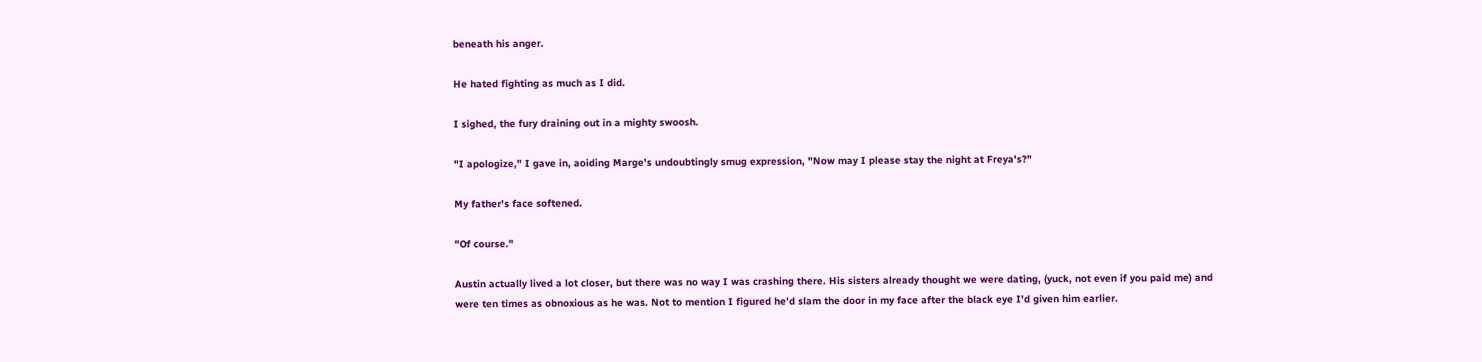beneath his anger.

He hated fighting as much as I did.

I sighed, the fury draining out in a mighty swoosh.

"I apologize," I gave in, aoiding Marge's undoubtingly smug expression, "Now may I please stay the night at Freya's?"

My father's face softened.

"Of course."

Austin actually lived a lot closer, but there was no way I was crashing there. His sisters already thought we were dating, (yuck, not even if you paid me) and were ten times as obnoxious as he was. Not to mention I figured he'd slam the door in my face after the black eye I'd given him earlier.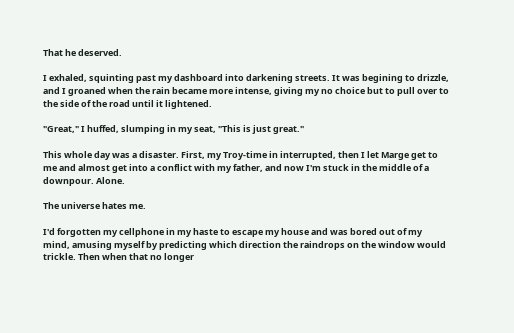That he deserved.

I exhaled, squinting past my dashboard into darkening streets. It was begining to drizzle, and I groaned when the rain became more intense, giving my no choice but to pull over to the side of the road until it lightened.

"Great," I huffed, slumping in my seat, "This is just great."

This whole day was a disaster. First, my Troy-time in interrupted, then I let Marge get to me and almost get into a conflict with my father, and now I'm stuck in the middle of a downpour. Alone.

The universe hates me.

I'd forgotten my cellphone in my haste to escape my house and was bored out of my mind, amusing myself by predicting which direction the raindrops on the window would trickle. Then when that no longer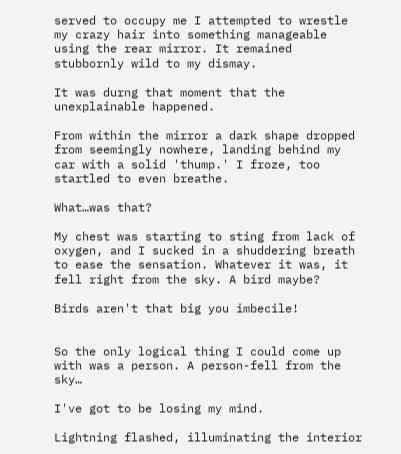served to occupy me I attempted to wrestle my crazy hair into something manageable using the rear mirror. It remained stubbornly wild to my dismay.

It was durng that moment that the unexplainable happened.

From within the mirror a dark shape dropped from seemingly nowhere, landing behind my car with a solid 'thump.' I froze, too startled to even breathe.

What…was that?

My chest was starting to sting from lack of oxygen, and I sucked in a shuddering breath to ease the sensation. Whatever it was, it fell right from the sky. A bird maybe?

Birds aren't that big you imbecile!


So the only logical thing I could come up with was a person. A person-fell from the sky…

I've got to be losing my mind.

Lightning flashed, illuminating the interior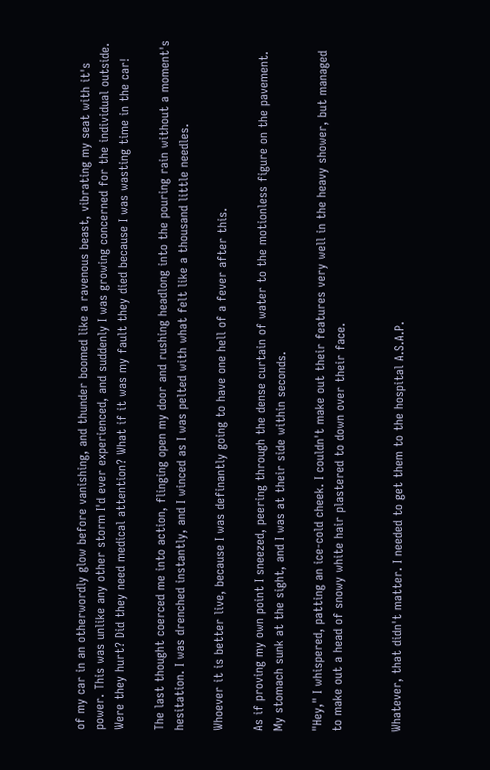of my car in an otherwordly glow before vanishing, and thunder boomed like a ravenous beast, vibrating my seat with it's power. This was unlike any other storm I'd ever experienced, and suddenly I was growing concerned for the individual outside. Were they hurt? Did they need medical attention? What if it was my fault they died because I was wasting time in the car!

The last thought coerced me into action, flinging open my door and rushing headlong into the pouring rain without a moment's hesitation. I was drenched instantly, and I winced as I was pelted with what felt like a thousand little needles.

Whoever it is better live, because I was definantly going to have one hell of a fever after this.

As if proving my own point I sneezed, peering through the dense curtain of water to the motionless figure on the pavement. My stomach sunk at the sight, and I was at their side within seconds.

"Hey," I whispered, patting an ice-cold cheek. I couldn't make out their features very well in the heavy shower, but managed to make out a head of snowy white hair plastered to down over their face.


Whatever, that didn't matter. I needed to get them to the hospital A.S.A.P.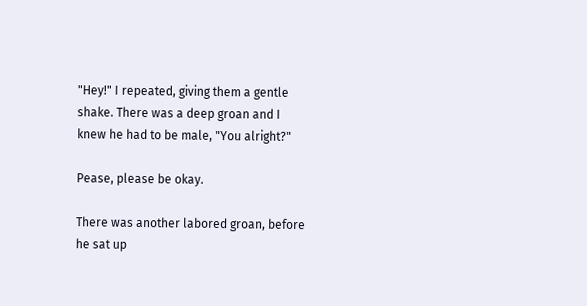"Hey!" I repeated, giving them a gentle shake. There was a deep groan and I knew he had to be male, "You alright?"

Pease, please be okay.

There was another labored groan, before he sat up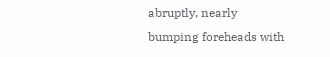abruptly, nearly bumping foreheads with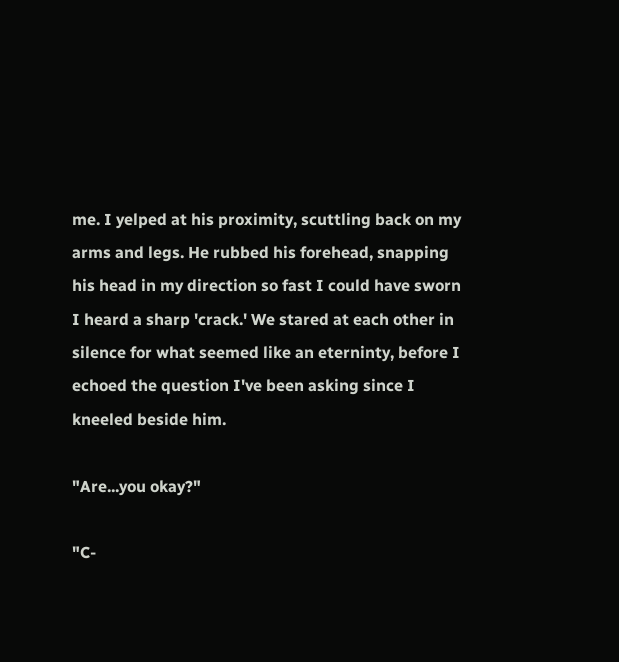me. I yelped at his proximity, scuttling back on my arms and legs. He rubbed his forehead, snapping his head in my direction so fast I could have sworn I heard a sharp 'crack.' We stared at each other in silence for what seemed like an eterninty, before I echoed the question I've been asking since I kneeled beside him.

"Are...you okay?"

"C-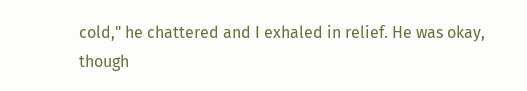cold," he chattered and I exhaled in relief. He was okay, though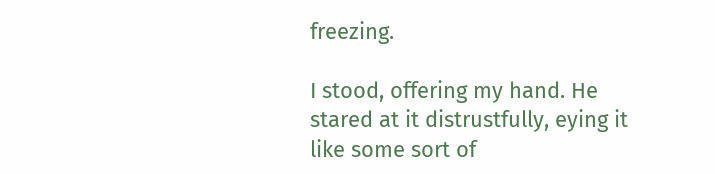freezing.

I stood, offering my hand. He stared at it distrustfully, eying it like some sort of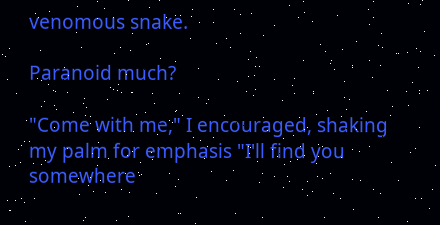venomous snake.

Paranoid much?

"Come with me," I encouraged, shaking my palm for emphasis "I'll find you somewhere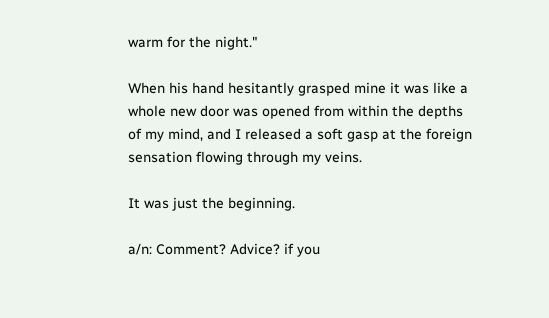warm for the night."

When his hand hesitantly grasped mine it was like a whole new door was opened from within the depths of my mind, and I released a soft gasp at the foreign sensation flowing through my veins.

It was just the beginning.

a/n: Comment? Advice? if you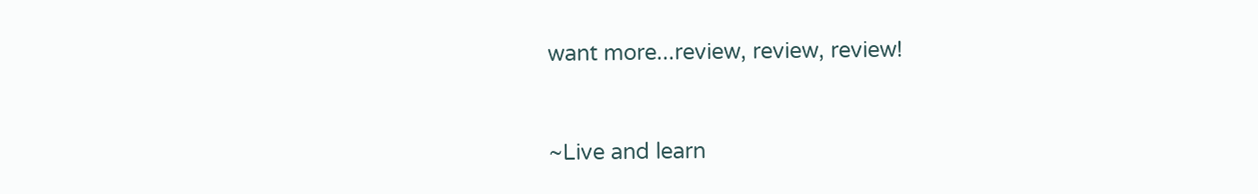want more...review, review, review!


~Live and learn